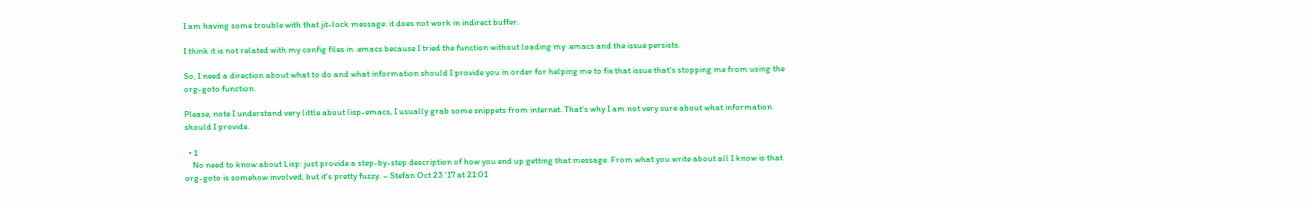I am having some trouble with that jit-lock message: it does not work in indirect buffer.

I think it is not related with my config files in .emacs because I tried the function without loading my .emacs and the issue persists.

So, I need a direction about what to do and what information should I provide you in order for helping me to fix that issue that's stopping me from using the org-goto function.

Please, note I understand very little about lisp-emacs, I usually grab some snippets from internet. That's why I am not very sure about what information should I provide.

  • 1
    No need to know about Lisp: just provide a step-by-step description of how you end up getting that message. From what you write about all I know is that org-goto is somehow involved, but it's pretty fuzzy. – Stefan Oct 23 '17 at 21:01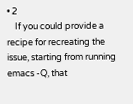• 2
    If you could provide a recipe for recreating the issue, starting from running emacs -Q, that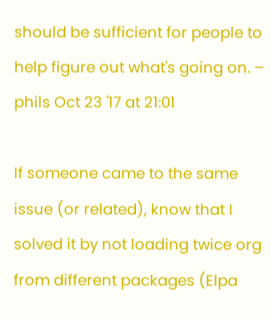should be sufficient for people to help figure out what's going on. – phils Oct 23 '17 at 21:01

If someone came to the same issue (or related), know that I solved it by not loading twice org from different packages (Elpa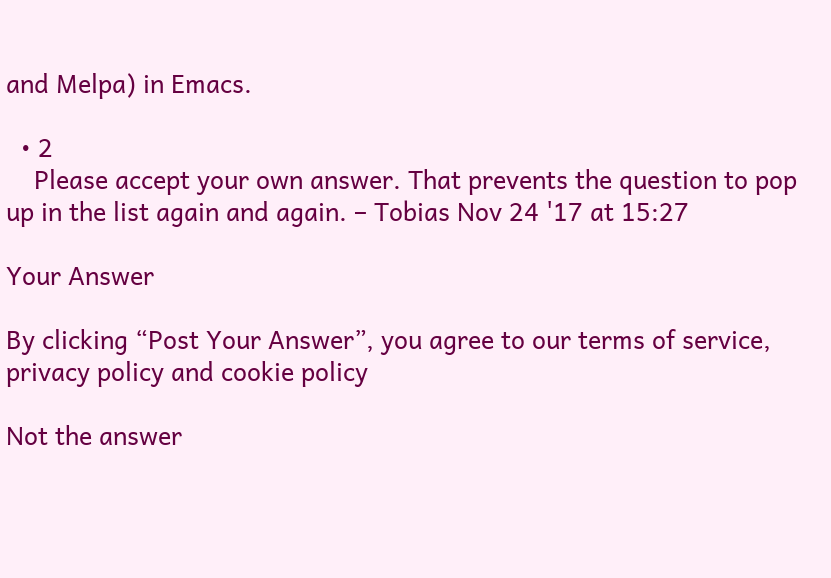and Melpa) in Emacs.

  • 2
    Please accept your own answer. That prevents the question to pop up in the list again and again. – Tobias Nov 24 '17 at 15:27

Your Answer

By clicking “Post Your Answer”, you agree to our terms of service, privacy policy and cookie policy

Not the answer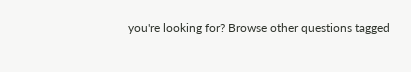you're looking for? Browse other questions tagged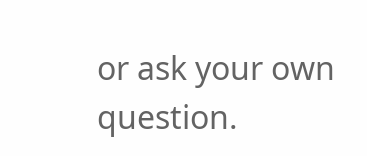or ask your own question.